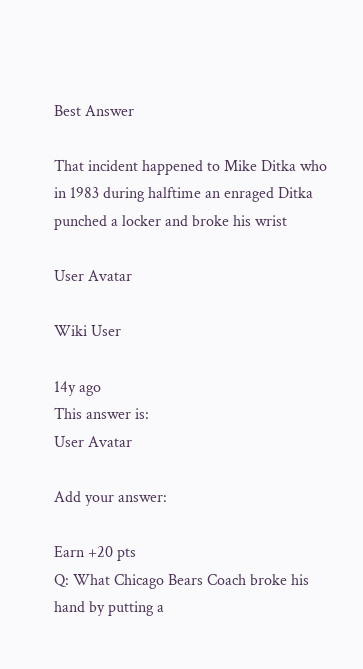Best Answer

That incident happened to Mike Ditka who in 1983 during halftime an enraged Ditka punched a locker and broke his wrist

User Avatar

Wiki User

14y ago
This answer is:
User Avatar

Add your answer:

Earn +20 pts
Q: What Chicago Bears Coach broke his hand by putting a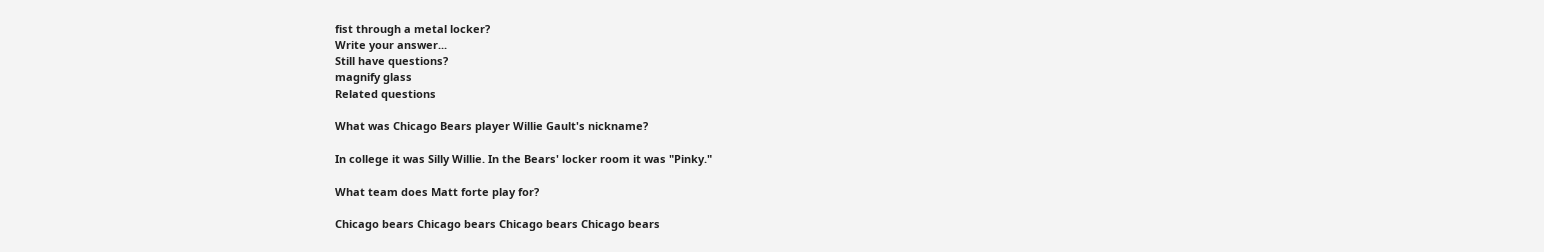fist through a metal locker?
Write your answer...
Still have questions?
magnify glass
Related questions

What was Chicago Bears player Willie Gault's nickname?

In college it was Silly Willie. In the Bears' locker room it was "Pinky."

What team does Matt forte play for?

Chicago bears Chicago bears Chicago bears Chicago bears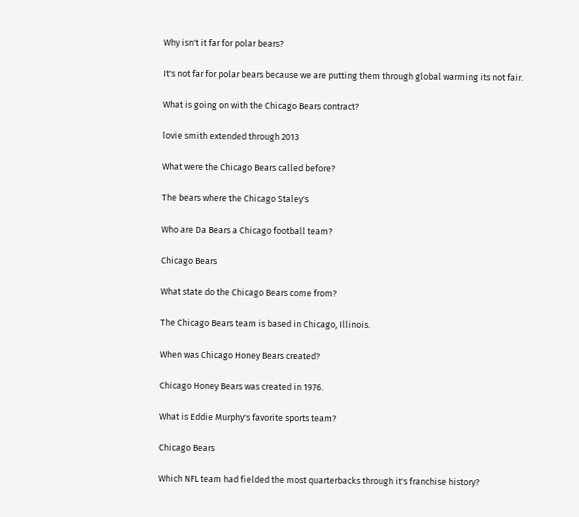Why isn't it far for polar bears?

It's not far for polar bears because we are putting them through global warming its not fair.

What is going on with the Chicago Bears contract?

lovie smith extended through 2013

What were the Chicago Bears called before?

The bears where the Chicago Staley's

Who are Da Bears a Chicago football team?

Chicago Bears

What state do the Chicago Bears come from?

The Chicago Bears team is based in Chicago, Illinois.

When was Chicago Honey Bears created?

Chicago Honey Bears was created in 1976.

What is Eddie Murphy's favorite sports team?

Chicago Bears

Which NFL team had fielded the most quarterbacks through it's franchise history?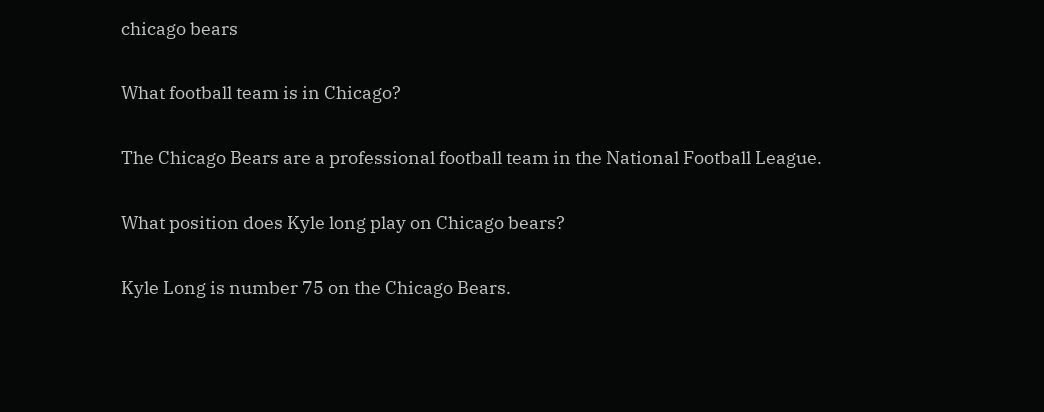chicago bears

What football team is in Chicago?

The Chicago Bears are a professional football team in the National Football League.

What position does Kyle long play on Chicago bears?

Kyle Long is number 75 on the Chicago Bears.